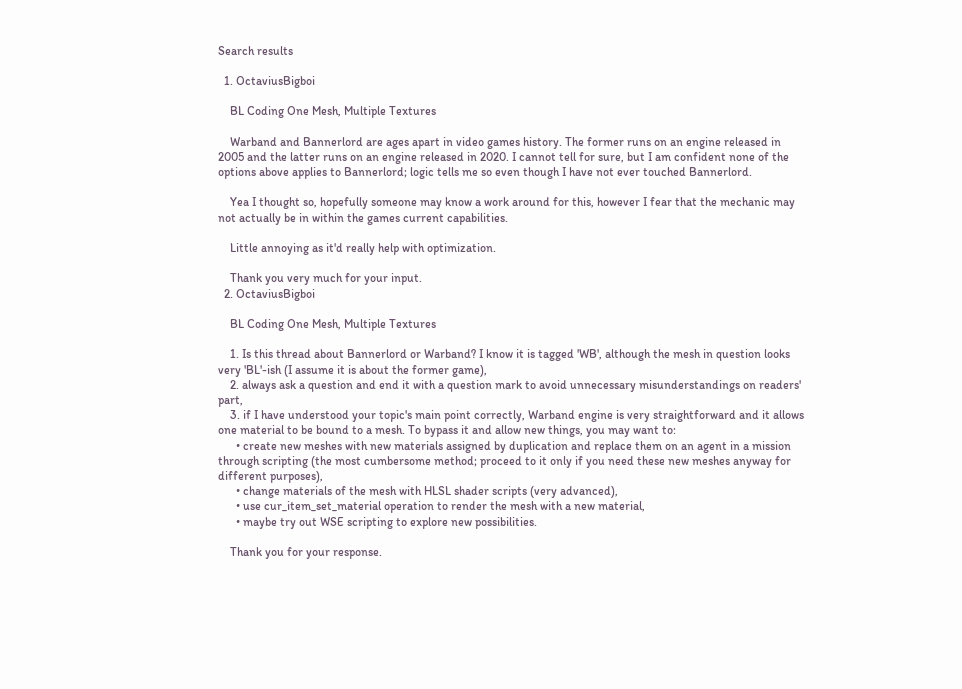Search results

  1. OctaviusBigboi

    BL Coding One Mesh, Multiple Textures

    Warband and Bannerlord are ages apart in video games history. The former runs on an engine released in 2005 and the latter runs on an engine released in 2020. I cannot tell for sure, but I am confident none of the options above applies to Bannerlord; logic tells me so even though I have not ever touched Bannerlord.

    Yea I thought so, hopefully someone may know a work around for this, however I fear that the mechanic may not actually be in within the games current capabilities.

    Little annoying as it'd really help with optimization.

    Thank you very much for your input.
  2. OctaviusBigboi

    BL Coding One Mesh, Multiple Textures

    1. Is this thread about Bannerlord or Warband? I know it is tagged 'WB', although the mesh in question looks very 'BL'-ish (I assume it is about the former game),
    2. always ask a question and end it with a question mark to avoid unnecessary misunderstandings on readers' part,
    3. if I have understood your topic's main point correctly, Warband engine is very straightforward and it allows one material to be bound to a mesh. To bypass it and allow new things, you may want to:
      • create new meshes with new materials assigned by duplication and replace them on an agent in a mission through scripting (the most cumbersome method; proceed to it only if you need these new meshes anyway for different purposes),
      • change materials of the mesh with HLSL shader scripts (very advanced),
      • use cur_item_set_material operation to render the mesh with a new material,
      • maybe try out WSE scripting to explore new possibilities.

    Thank you for your response.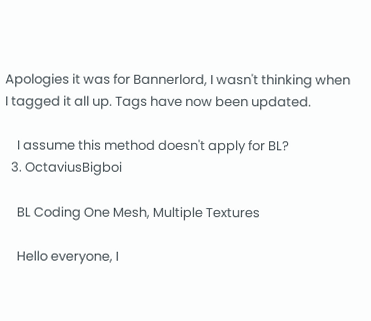Apologies it was for Bannerlord, I wasn't thinking when I tagged it all up. Tags have now been updated.

    I assume this method doesn't apply for BL?
  3. OctaviusBigboi

    BL Coding One Mesh, Multiple Textures

    Hello everyone, I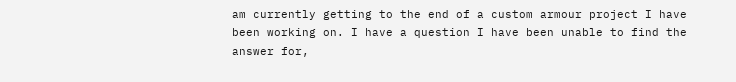am currently getting to the end of a custom armour project I have been working on. I have a question I have been unable to find the answer for,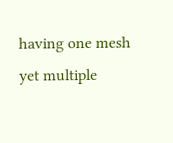having one mesh yet multiple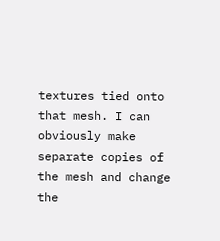textures tied onto that mesh. I can obviously make separate copies of the mesh and change the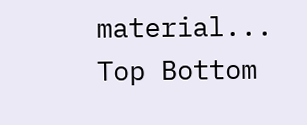material...
Top Bottom